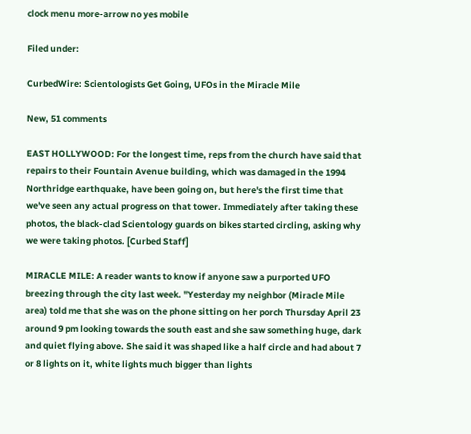clock menu more-arrow no yes mobile

Filed under:

CurbedWire: Scientologists Get Going, UFOs in the Miracle Mile

New, 51 comments

EAST HOLLYWOOD: For the longest time, reps from the church have said that repairs to their Fountain Avenue building, which was damaged in the 1994 Northridge earthquake, have been going on, but here's the first time that we've seen any actual progress on that tower. Immediately after taking these photos, the black-clad Scientology guards on bikes started circling, asking why we were taking photos. [Curbed Staff]

MIRACLE MILE: A reader wants to know if anyone saw a purported UFO breezing through the city last week. "Yesterday my neighbor (Miracle Mile area) told me that she was on the phone sitting on her porch Thursday April 23 around 9 pm looking towards the south east and she saw something huge, dark and quiet flying above. She said it was shaped like a half circle and had about 7 or 8 lights on it, white lights much bigger than lights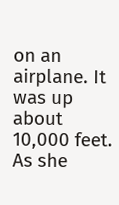on an airplane. It was up about 10,000 feet. As she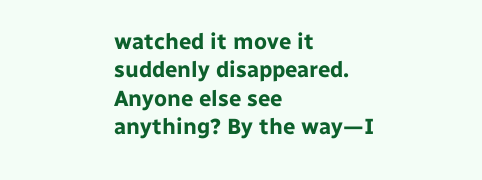watched it move it suddenly disappeared. Anyone else see anything? By the way—I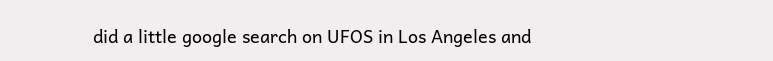did a little google search on UFOS in Los Angeles and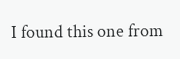I found this one from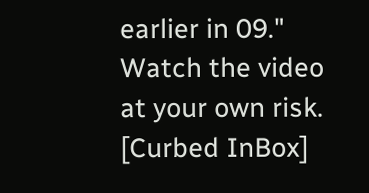earlier in 09." Watch the video at your own risk. [Curbed InBox]